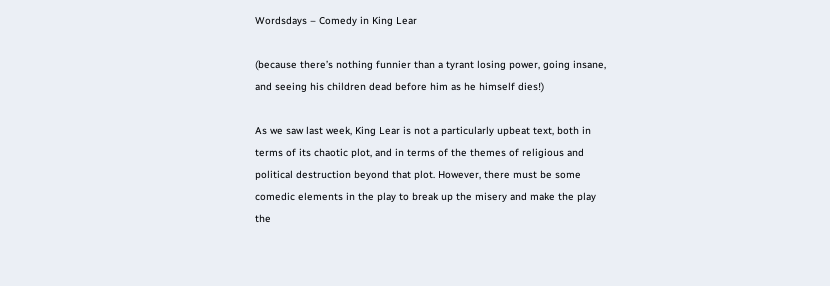Wordsdays – Comedy in King Lear

(because there’s nothing funnier than a tyrant losing power, going insane, and seeing his children dead before him as he himself dies!)

As we saw last week, King Lear is not a particularly upbeat text, both in terms of its chaotic plot, and in terms of the themes of religious and political destruction beyond that plot. However, there must be some comedic elements in the play to break up the misery and make the play the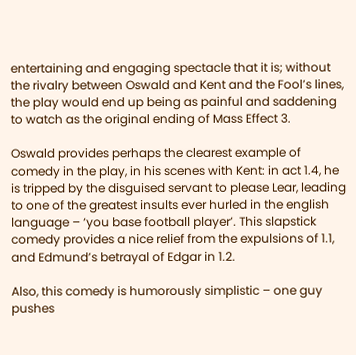entertaining and engaging spectacle that it is; without the rivalry between Oswald and Kent and the Fool’s lines, the play would end up being as painful and saddening to watch as the original ending of Mass Effect 3.

Oswald provides perhaps the clearest example of comedy in the play, in his scenes with Kent: in act 1.4, he is tripped by the disguised servant to please Lear, leading to one of the greatest insults ever hurled in the english language – ‘you base football player’. This slapstick comedy provides a nice relief from the expulsions of 1.1, and Edmund’s betrayal of Edgar in 1.2.

Also, this comedy is humorously simplistic – one guy pushes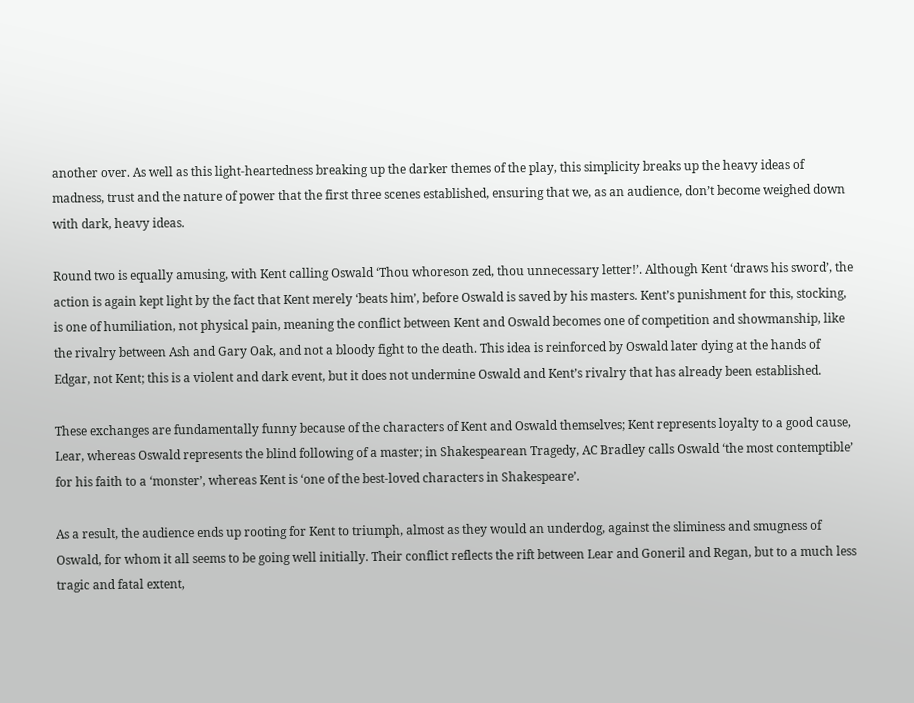another over. As well as this light-heartedness breaking up the darker themes of the play, this simplicity breaks up the heavy ideas of madness, trust and the nature of power that the first three scenes established, ensuring that we, as an audience, don’t become weighed down with dark, heavy ideas.

Round two is equally amusing, with Kent calling Oswald ‘Thou whoreson zed, thou unnecessary letter!’. Although Kent ‘draws his sword’, the action is again kept light by the fact that Kent merely ‘beats him’, before Oswald is saved by his masters. Kent’s punishment for this, stocking, is one of humiliation, not physical pain, meaning the conflict between Kent and Oswald becomes one of competition and showmanship, like the rivalry between Ash and Gary Oak, and not a bloody fight to the death. This idea is reinforced by Oswald later dying at the hands of Edgar, not Kent; this is a violent and dark event, but it does not undermine Oswald and Kent’s rivalry that has already been established.

These exchanges are fundamentally funny because of the characters of Kent and Oswald themselves; Kent represents loyalty to a good cause, Lear, whereas Oswald represents the blind following of a master; in Shakespearean Tragedy, AC Bradley calls Oswald ‘the most contemptible’ for his faith to a ‘monster’, whereas Kent is ‘one of the best-loved characters in Shakespeare’.

As a result, the audience ends up rooting for Kent to triumph, almost as they would an underdog, against the sliminess and smugness of Oswald, for whom it all seems to be going well initially. Their conflict reflects the rift between Lear and Goneril and Regan, but to a much less tragic and fatal extent,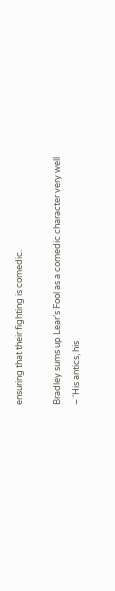ensuring that their fighting is comedic.

Bradley sums up Lear’s Fool as a comedic character very well – ‘His antics, his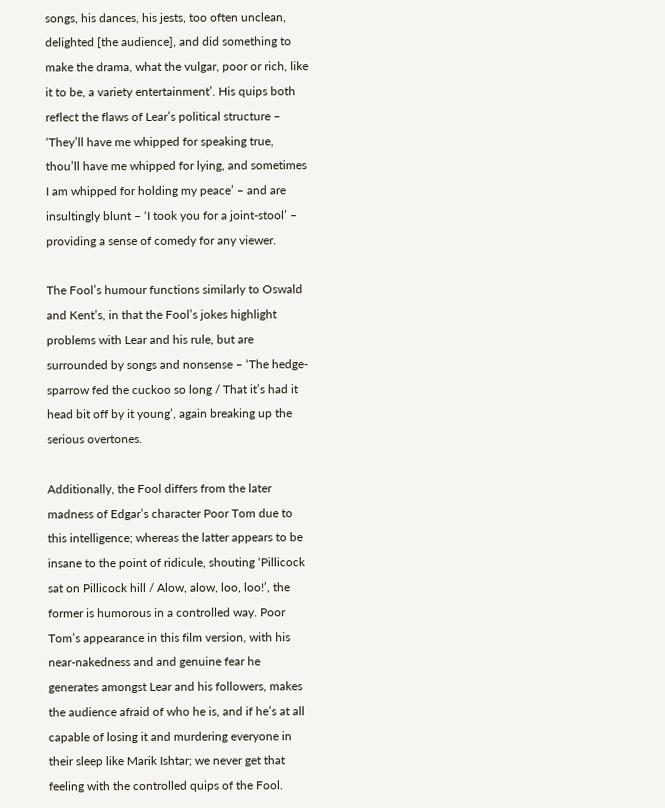songs, his dances, his jests, too often unclean, delighted [the audience], and did something to make the drama, what the vulgar, poor or rich, like it to be, a variety entertainment’. His quips both reflect the flaws of Lear’s political structure – ‘They’ll have me whipped for speaking true, thou’ll have me whipped for lying, and sometimes I am whipped for holding my peace’ – and are insultingly blunt – ‘I took you for a joint-stool’ – providing a sense of comedy for any viewer.

The Fool’s humour functions similarly to Oswald and Kent’s, in that the Fool’s jokes highlight problems with Lear and his rule, but are surrounded by songs and nonsense – ‘The hedge-sparrow fed the cuckoo so long / That it’s had it head bit off by it young’, again breaking up the serious overtones.

Additionally, the Fool differs from the later madness of Edgar’s character Poor Tom due to this intelligence; whereas the latter appears to be insane to the point of ridicule, shouting ‘Pillicock sat on Pillicock hill / Alow, alow, loo, loo!’, the former is humorous in a controlled way. Poor Tom’s appearance in this film version, with his near-nakedness and and genuine fear he generates amongst Lear and his followers, makes the audience afraid of who he is, and if he’s at all capable of losing it and murdering everyone in their sleep like Marik Ishtar; we never get that feeling with the controlled quips of the Fool.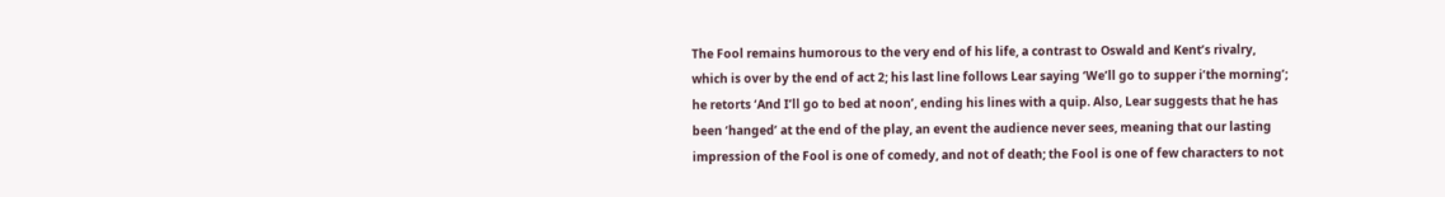The Fool remains humorous to the very end of his life, a contrast to Oswald and Kent’s rivalry, which is over by the end of act 2; his last line follows Lear saying ‘We’ll go to supper i’the morning’; he retorts ‘And I’ll go to bed at noon’, ending his lines with a quip. Also, Lear suggests that he has been ‘hanged’ at the end of the play, an event the audience never sees, meaning that our lasting impression of the Fool is one of comedy, and not of death; the Fool is one of few characters to not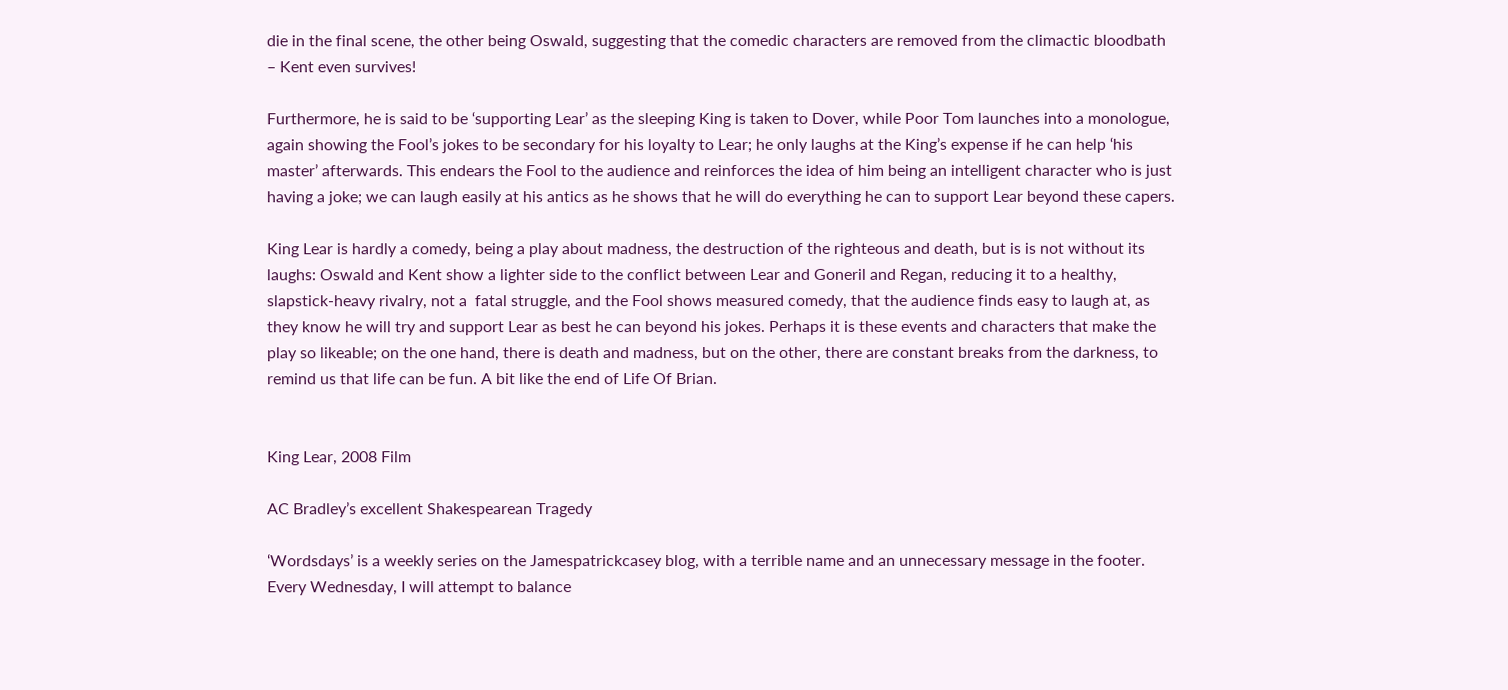die in the final scene, the other being Oswald, suggesting that the comedic characters are removed from the climactic bloodbath – Kent even survives!

Furthermore, he is said to be ‘supporting Lear’ as the sleeping King is taken to Dover, while Poor Tom launches into a monologue, again showing the Fool’s jokes to be secondary for his loyalty to Lear; he only laughs at the King’s expense if he can help ‘his master’ afterwards. This endears the Fool to the audience and reinforces the idea of him being an intelligent character who is just having a joke; we can laugh easily at his antics as he shows that he will do everything he can to support Lear beyond these capers.

King Lear is hardly a comedy, being a play about madness, the destruction of the righteous and death, but is is not without its laughs: Oswald and Kent show a lighter side to the conflict between Lear and Goneril and Regan, reducing it to a healthy, slapstick-heavy rivalry, not a  fatal struggle, and the Fool shows measured comedy, that the audience finds easy to laugh at, as they know he will try and support Lear as best he can beyond his jokes. Perhaps it is these events and characters that make the play so likeable; on the one hand, there is death and madness, but on the other, there are constant breaks from the darkness, to remind us that life can be fun. A bit like the end of Life Of Brian.


King Lear, 2008 Film

AC Bradley’s excellent Shakespearean Tragedy

‘Wordsdays’ is a weekly series on the Jamespatrickcasey blog, with a terrible name and an unnecessary message in the footer. Every Wednesday, I will attempt to balance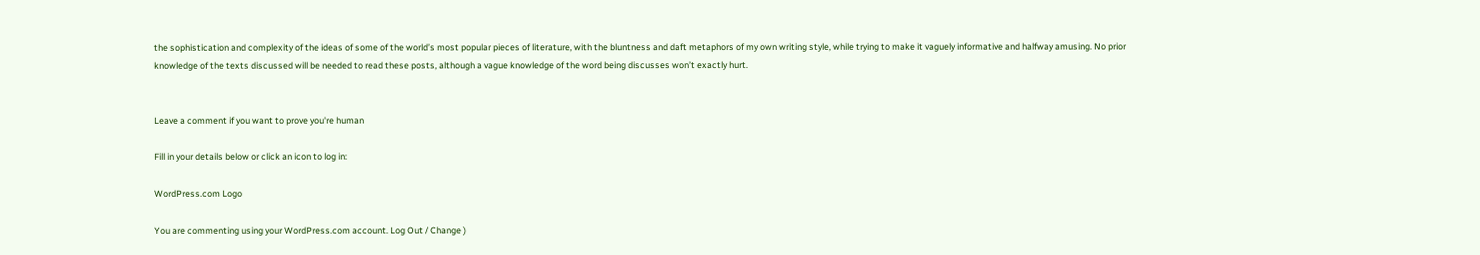the sophistication and complexity of the ideas of some of the world’s most popular pieces of literature, with the bluntness and daft metaphors of my own writing style, while trying to make it vaguely informative and halfway amusing. No prior knowledge of the texts discussed will be needed to read these posts, although a vague knowledge of the word being discusses won’t exactly hurt.


Leave a comment if you want to prove you're human

Fill in your details below or click an icon to log in:

WordPress.com Logo

You are commenting using your WordPress.com account. Log Out / Change )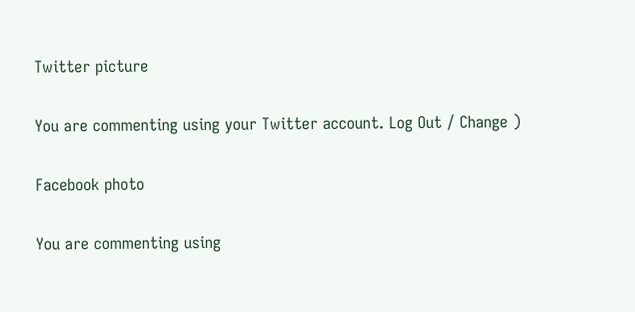Twitter picture

You are commenting using your Twitter account. Log Out / Change )

Facebook photo

You are commenting using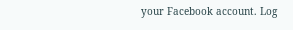your Facebook account. Log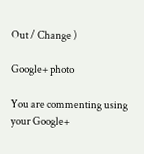Out / Change )

Google+ photo

You are commenting using your Google+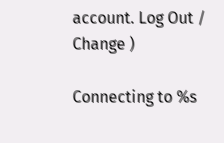account. Log Out / Change )

Connecting to %s